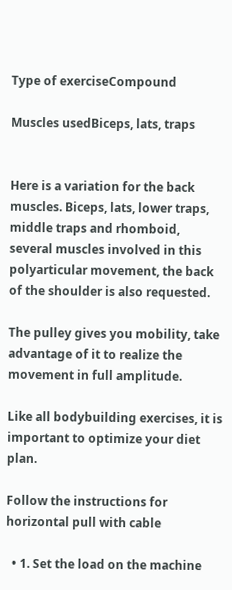Type of exerciseCompound

Muscles usedBiceps, lats, traps


Here is a variation for the back muscles. Biceps, lats, lower traps, middle traps and rhomboid, several muscles involved in this polyarticular movement, the back of the shoulder is also requested.

The pulley gives you mobility, take advantage of it to realize the movement in full amplitude.

Like all bodybuilding exercises, it is important to optimize your diet plan.

Follow the instructions for horizontal pull with cable

  • 1. Set the load on the machine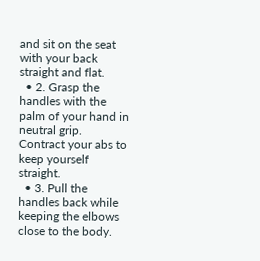and sit on the seat with your back straight and flat.
  • 2. Grasp the handles with the palm of your hand in neutral grip. Contract your abs to keep yourself straight.
  • 3. Pull the handles back while keeping the elbows close to the body.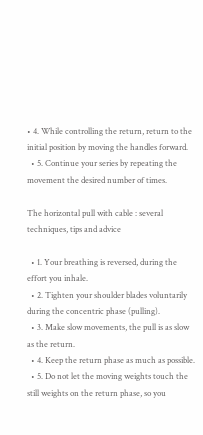• 4. While controlling the return, return to the initial position by moving the handles forward.
  • 5. Continue your series by repeating the movement the desired number of times.

The horizontal pull with cable : several techniques, tips and advice

  • 1. Your breathing is reversed, during the effort you inhale.
  • 2. Tighten your shoulder blades voluntarily during the concentric phase (pulling).
  • 3. Make slow movements, the pull is as slow as the return.
  • 4. Keep the return phase as much as possible.
  • 5. Do not let the moving weights touch the still weights on the return phase, so you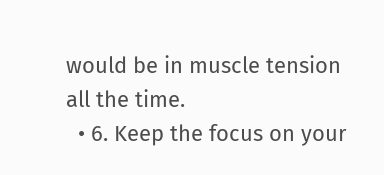would be in muscle tension all the time.
  • 6. Keep the focus on your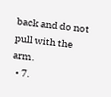back and do not pull with the arm.
  • 7.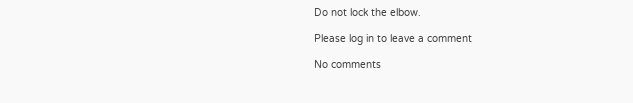Do not lock the elbow.

Please log in to leave a comment

No comments